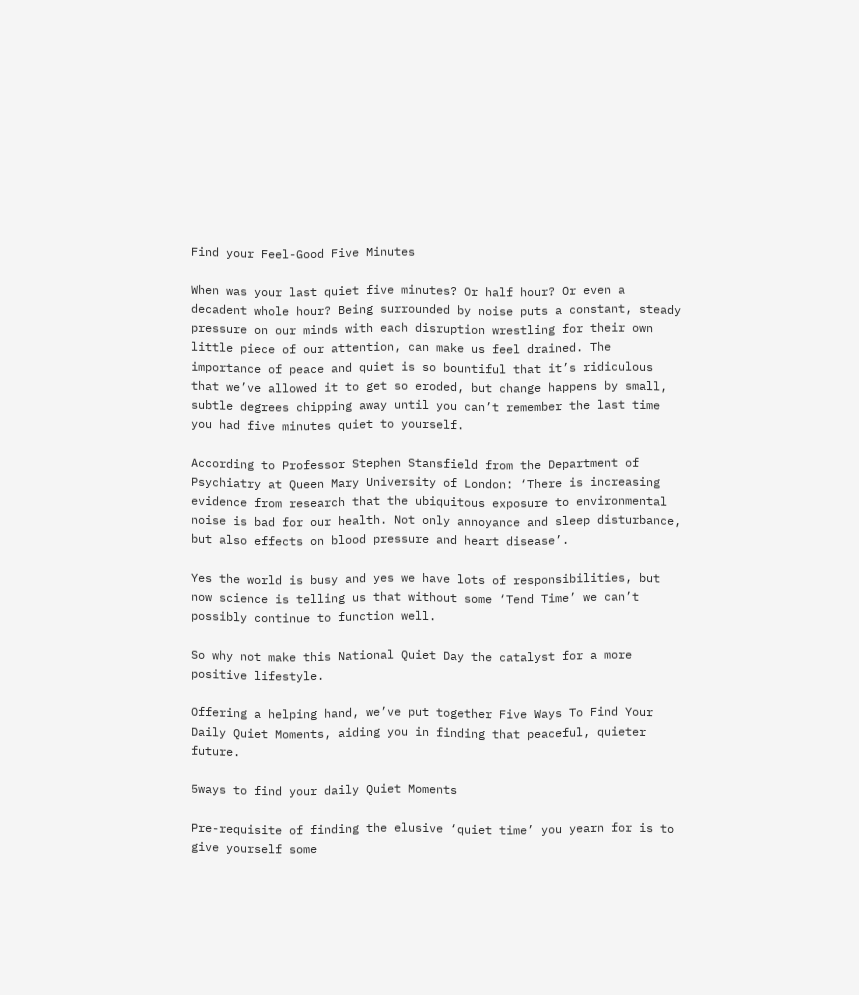Find your Feel-Good Five Minutes

When was your last quiet five minutes? Or half hour? Or even a decadent whole hour? Being surrounded by noise puts a constant, steady pressure on our minds with each disruption wrestling for their own little piece of our attention, can make us feel drained. The importance of peace and quiet is so bountiful that it’s ridiculous that we’ve allowed it to get so eroded, but change happens by small, subtle degrees chipping away until you can’t remember the last time you had five minutes quiet to yourself.

According to Professor Stephen Stansfield from the Department of Psychiatry at Queen Mary University of London: ‘There is increasing evidence from research that the ubiquitous exposure to environmental noise is bad for our health. Not only annoyance and sleep disturbance, but also effects on blood pressure and heart disease’.

Yes the world is busy and yes we have lots of responsibilities, but now science is telling us that without some ‘Tend Time’ we can’t possibly continue to function well.

So why not make this National Quiet Day the catalyst for a more positive lifestyle.

Offering a helping hand, we’ve put together Five Ways To Find Your Daily Quiet Moments, aiding you in finding that peaceful, quieter future.

5ways to find your daily Quiet Moments

Pre-requisite of finding the elusive ‘quiet time’ you yearn for is to give yourself some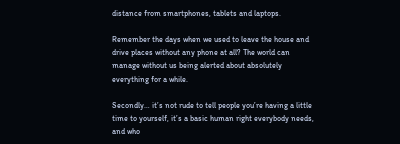distance from smartphones, tablets and laptops.

Remember the days when we used to leave the house and drive places without any phone at all? The world can manage without us being alerted about absolutely everything for a while.

Secondly… it’s not rude to tell people you’re having a little time to yourself, it’s a basic human right everybody needs, and who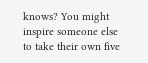knows? You might inspire someone else to take their own five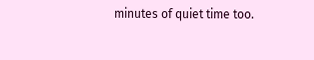minutes of quiet time too.